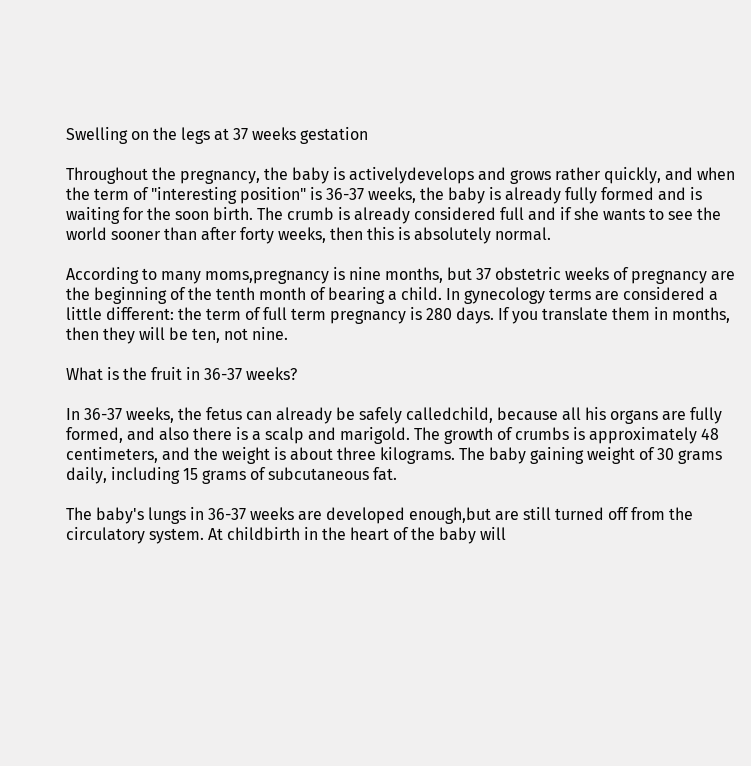Swelling on the legs at 37 weeks gestation

Throughout the pregnancy, the baby is activelydevelops and grows rather quickly, and when the term of "interesting position" is 36-37 weeks, the baby is already fully formed and is waiting for the soon birth. The crumb is already considered full and if she wants to see the world sooner than after forty weeks, then this is absolutely normal.

According to many moms,pregnancy is nine months, but 37 obstetric weeks of pregnancy are the beginning of the tenth month of bearing a child. In gynecology terms are considered a little different: the term of full term pregnancy is 280 days. If you translate them in months, then they will be ten, not nine.

What is the fruit in 36-37 weeks?

In 36-37 weeks, the fetus can already be safely calledchild, because all his organs are fully formed, and also there is a scalp and marigold. The growth of crumbs is approximately 48 centimeters, and the weight is about three kilograms. The baby gaining weight of 30 grams daily, including 15 grams of subcutaneous fat.

The baby's lungs in 36-37 weeks are developed enough,but are still turned off from the circulatory system. At childbirth in the heart of the baby will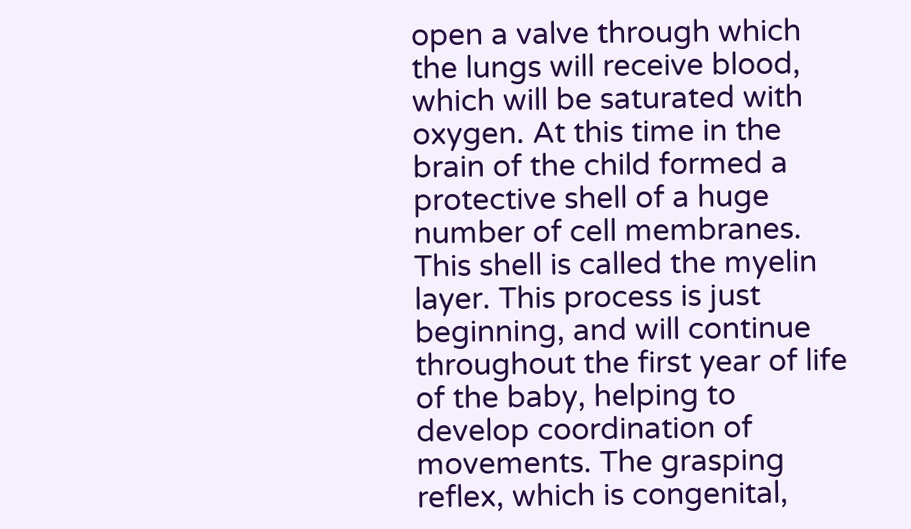open a valve through which the lungs will receive blood, which will be saturated with oxygen. At this time in the brain of the child formed a protective shell of a huge number of cell membranes. This shell is called the myelin layer. This process is just beginning, and will continue throughout the first year of life of the baby, helping to develop coordination of movements. The grasping reflex, which is congenital,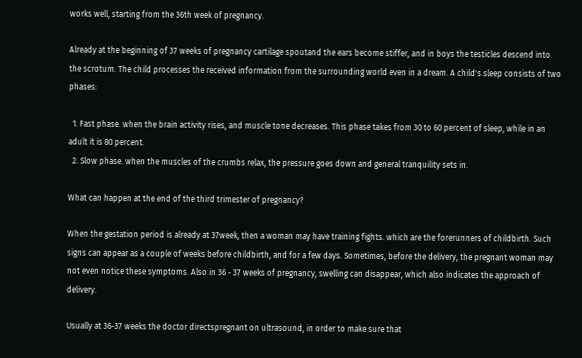works well, starting from the 36th week of pregnancy.

Already at the beginning of 37 weeks of pregnancy cartilage spoutand the ears become stiffer, and in boys the testicles descend into the scrotum. The child processes the received information from the surrounding world even in a dream. A child's sleep consists of two phases:

  1. Fast phase. when the brain activity rises, and muscle tone decreases. This phase takes from 30 to 60 percent of sleep, while in an adult it is 80 percent.
  2. Slow phase. when the muscles of the crumbs relax, the pressure goes down and general tranquility sets in.

What can happen at the end of the third trimester of pregnancy?

When the gestation period is already at 37week, then a woman may have training fights. which are the forerunners of childbirth. Such signs can appear as a couple of weeks before childbirth, and for a few days. Sometimes, before the delivery, the pregnant woman may not even notice these symptoms. Also in 36 - 37 weeks of pregnancy, swelling can disappear, which also indicates the approach of delivery.

Usually at 36-37 weeks the doctor directspregnant on ultrasound, in order to make sure that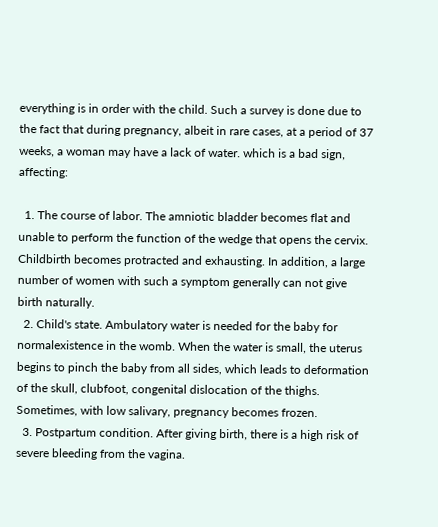everything is in order with the child. Such a survey is done due to the fact that during pregnancy, albeit in rare cases, at a period of 37 weeks, a woman may have a lack of water. which is a bad sign, affecting:

  1. The course of labor. The amniotic bladder becomes flat and unable to perform the function of the wedge that opens the cervix. Childbirth becomes protracted and exhausting. In addition, a large number of women with such a symptom generally can not give birth naturally.
  2. Child's state. Ambulatory water is needed for the baby for normalexistence in the womb. When the water is small, the uterus begins to pinch the baby from all sides, which leads to deformation of the skull, clubfoot, congenital dislocation of the thighs. Sometimes, with low salivary, pregnancy becomes frozen.
  3. Postpartum condition. After giving birth, there is a high risk of severe bleeding from the vagina.